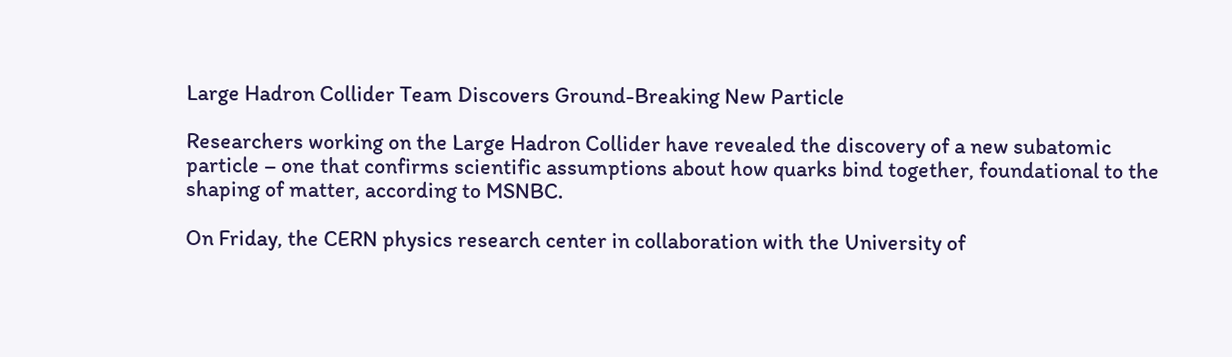Large Hadron Collider Team Discovers Ground-Breaking New Particle

Researchers working on the Large Hadron Collider have revealed the discovery of a new subatomic particle – one that confirms scientific assumptions about how quarks bind together, foundational to the shaping of matter, according to MSNBC.

On Friday, the CERN physics research center in collaboration with the University of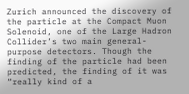Zurich announced the discovery of the particle at the Compact Muon Solenoid, one of the Large Hadron Collider’s two main general-purpose detectors. Though the finding of the particle had been predicted, the finding of it was “really kind of a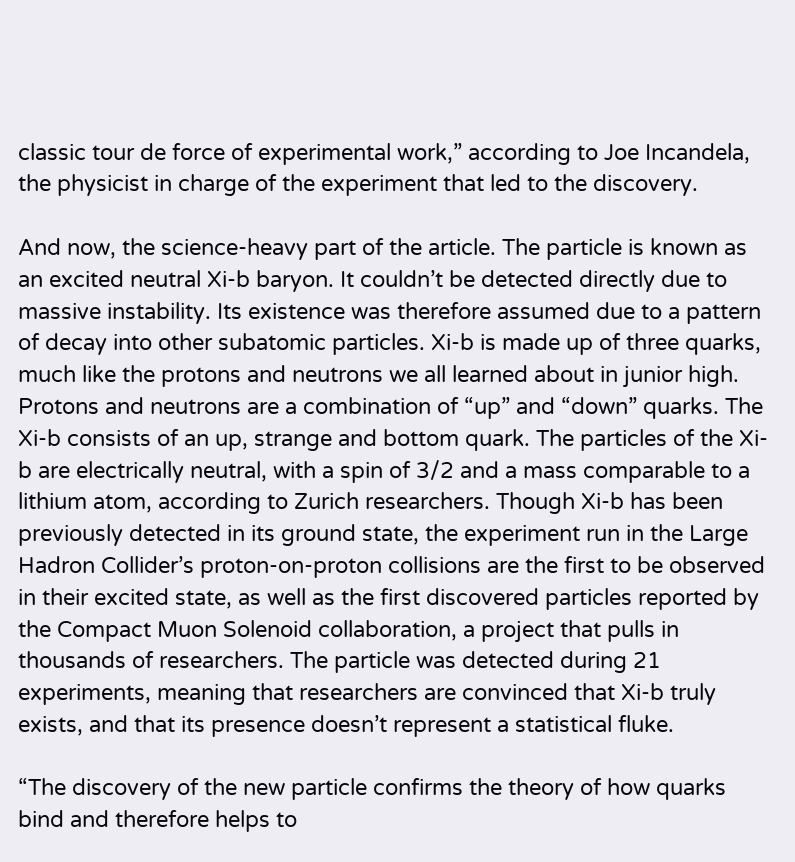classic tour de force of experimental work,” according to Joe Incandela, the physicist in charge of the experiment that led to the discovery.

And now, the science-heavy part of the article. The particle is known as an excited neutral Xi-b baryon. It couldn’t be detected directly due to massive instability. Its existence was therefore assumed due to a pattern of decay into other subatomic particles. Xi-b is made up of three quarks, much like the protons and neutrons we all learned about in junior high. Protons and neutrons are a combination of “up” and “down” quarks. The Xi-b consists of an up, strange and bottom quark. The particles of the Xi-b are electrically neutral, with a spin of 3/2 and a mass comparable to a lithium atom, according to Zurich researchers. Though Xi-b has been previously detected in its ground state, the experiment run in the Large Hadron Collider’s proton-on-proton collisions are the first to be observed in their excited state, as well as the first discovered particles reported by the Compact Muon Solenoid collaboration, a project that pulls in thousands of researchers. The particle was detected during 21 experiments, meaning that researchers are convinced that Xi-b truly exists, and that its presence doesn’t represent a statistical fluke.

“The discovery of the new particle confirms the theory of how quarks bind and therefore helps to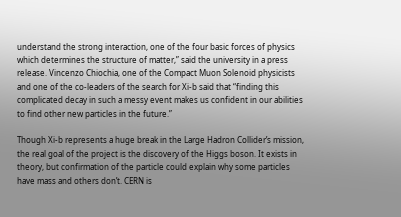understand the strong interaction, one of the four basic forces of physics which determines the structure of matter,” said the university in a press release. Vincenzo Chiochia, one of the Compact Muon Solenoid physicists and one of the co-leaders of the search for Xi-b said that “finding this complicated decay in such a messy event makes us confident in our abilities to find other new particles in the future.”

Though Xi-b represents a huge break in the Large Hadron Collider’s mission, the real goal of the project is the discovery of the Higgs boson. It exists in theory, but confirmation of the particle could explain why some particles have mass and others don’t. CERN is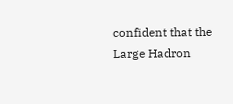confident that the Large Hadron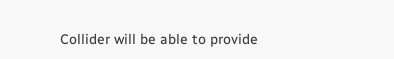Collider will be able to provide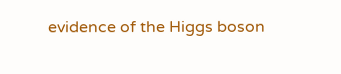evidence of the Higgs boson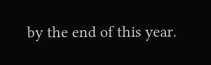by the end of this year.